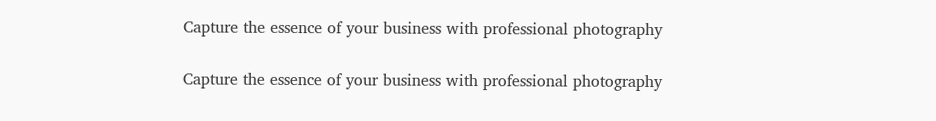Capture the essence of your business with professional photography

Capture the essence of your business with professional photography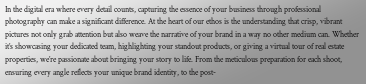In the digital era where every detail counts, capturing the essence of your business through professional photography can make a significant difference. At the heart of our ethos is the understanding that crisp, vibrant pictures not only grab attention but also weave the narrative of your brand in a way no other medium can. Whether it’s showcasing your dedicated team, highlighting your standout products, or giving a virtual tour of real estate properties, we’re passionate about bringing your story to life. From the meticulous preparation for each shoot, ensuring every angle reflects your unique brand identity, to the post-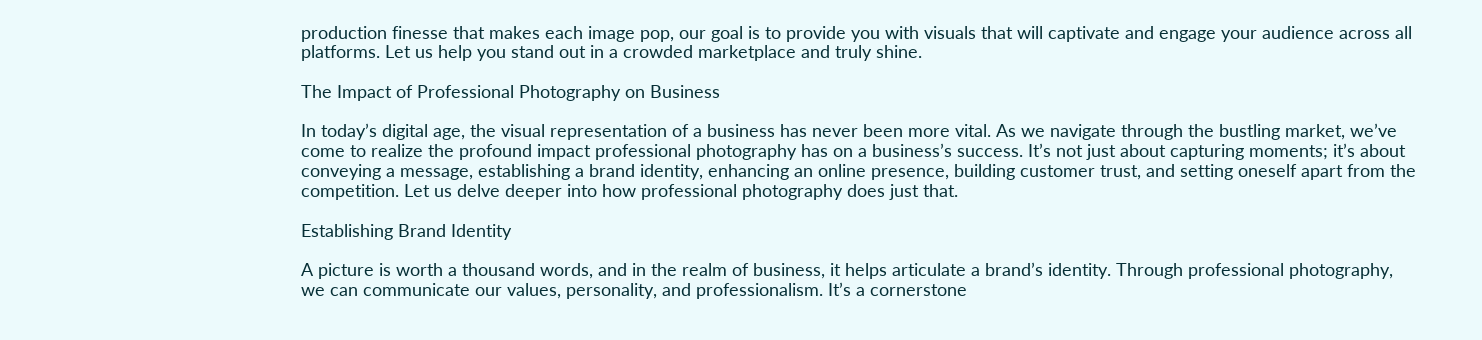production finesse that makes each image pop, our goal is to provide you with visuals that will captivate and engage your audience across all platforms. Let us help you stand out in a crowded marketplace and truly shine.

The Impact of Professional Photography on Business

In today’s digital age, the visual representation of a business has never been more vital. As we navigate through the bustling market, we’ve come to realize the profound impact professional photography has on a business’s success. It’s not just about capturing moments; it’s about conveying a message, establishing a brand identity, enhancing an online presence, building customer trust, and setting oneself apart from the competition. Let us delve deeper into how professional photography does just that.

Establishing Brand Identity

A picture is worth a thousand words, and in the realm of business, it helps articulate a brand’s identity. Through professional photography, we can communicate our values, personality, and professionalism. It’s a cornerstone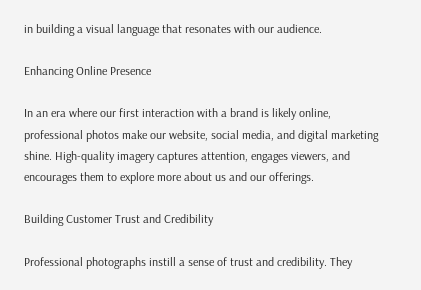in building a visual language that resonates with our audience.

Enhancing Online Presence

In an era where our first interaction with a brand is likely online, professional photos make our website, social media, and digital marketing shine. High-quality imagery captures attention, engages viewers, and encourages them to explore more about us and our offerings.

Building Customer Trust and Credibility

Professional photographs instill a sense of trust and credibility. They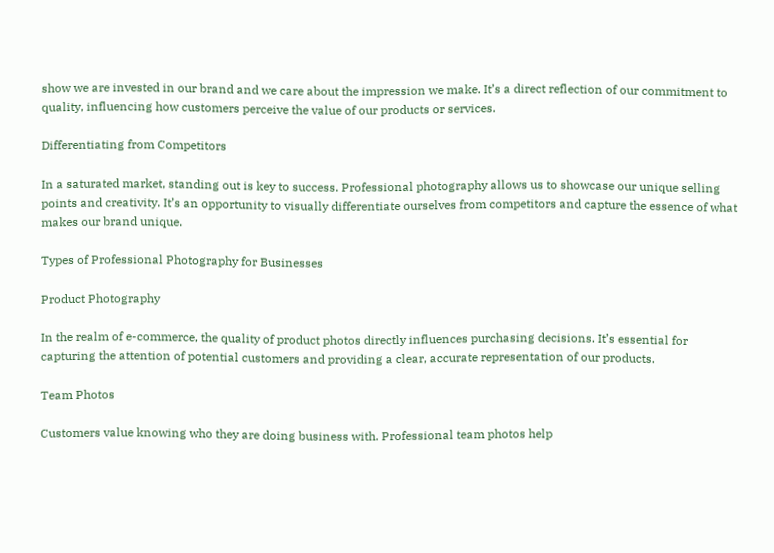show we are invested in our brand and we care about the impression we make. It’s a direct reflection of our commitment to quality, influencing how customers perceive the value of our products or services.

Differentiating from Competitors

In a saturated market, standing out is key to success. Professional photography allows us to showcase our unique selling points and creativity. It’s an opportunity to visually differentiate ourselves from competitors and capture the essence of what makes our brand unique.

Types of Professional Photography for Businesses

Product Photography

In the realm of e-commerce, the quality of product photos directly influences purchasing decisions. It’s essential for capturing the attention of potential customers and providing a clear, accurate representation of our products.

Team Photos

Customers value knowing who they are doing business with. Professional team photos help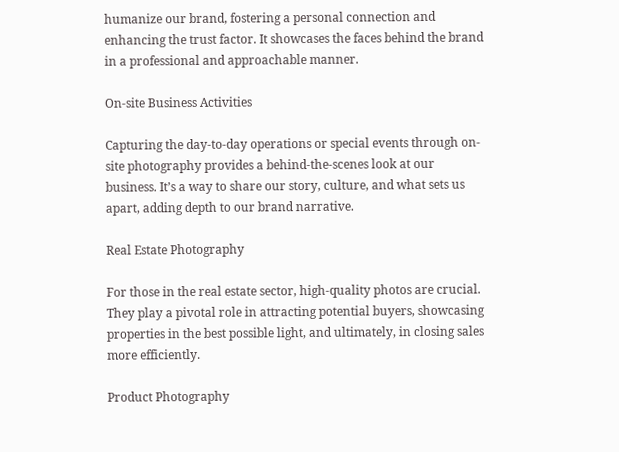humanize our brand, fostering a personal connection and enhancing the trust factor. It showcases the faces behind the brand in a professional and approachable manner.

On-site Business Activities

Capturing the day-to-day operations or special events through on-site photography provides a behind-the-scenes look at our business. It’s a way to share our story, culture, and what sets us apart, adding depth to our brand narrative.

Real Estate Photography

For those in the real estate sector, high-quality photos are crucial. They play a pivotal role in attracting potential buyers, showcasing properties in the best possible light, and ultimately, in closing sales more efficiently.

Product Photography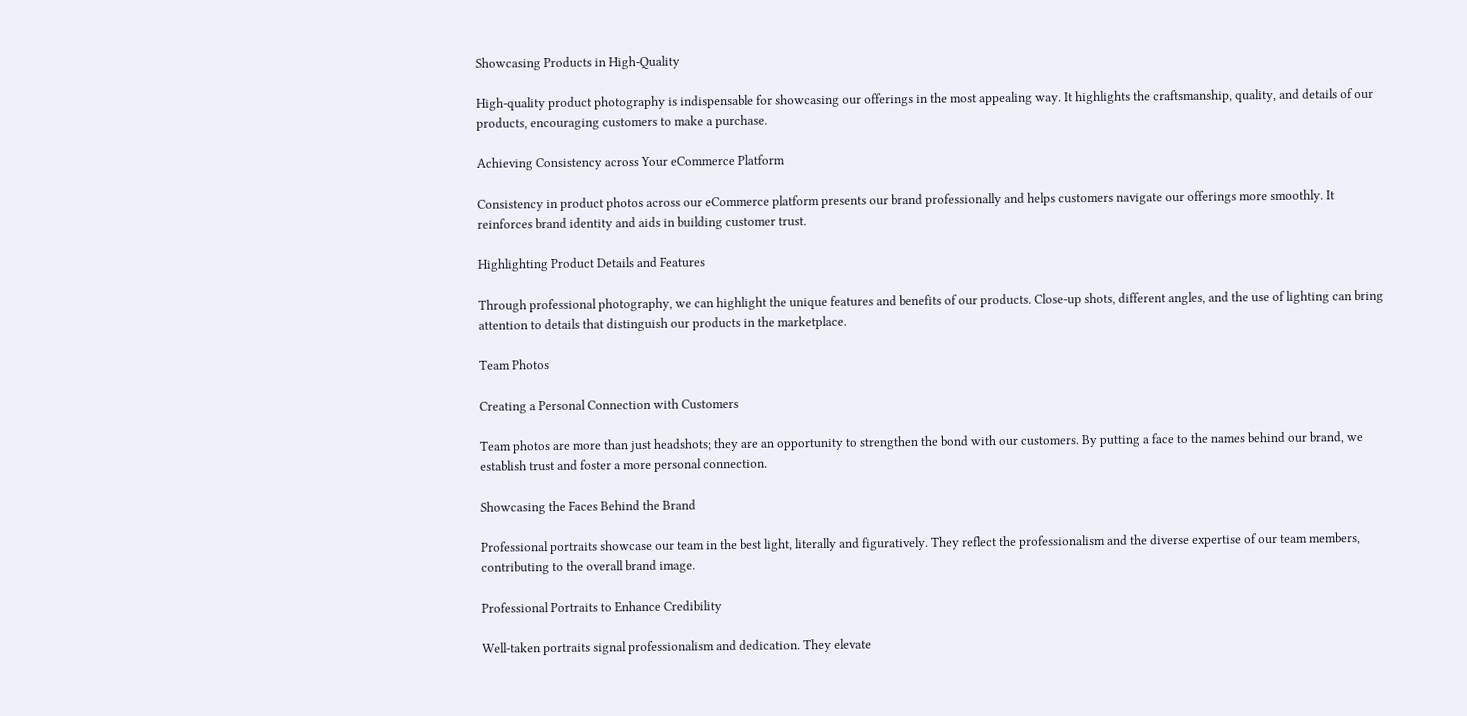Showcasing Products in High-Quality

High-quality product photography is indispensable for showcasing our offerings in the most appealing way. It highlights the craftsmanship, quality, and details of our products, encouraging customers to make a purchase.

Achieving Consistency across Your eCommerce Platform

Consistency in product photos across our eCommerce platform presents our brand professionally and helps customers navigate our offerings more smoothly. It reinforces brand identity and aids in building customer trust.

Highlighting Product Details and Features

Through professional photography, we can highlight the unique features and benefits of our products. Close-up shots, different angles, and the use of lighting can bring attention to details that distinguish our products in the marketplace.

Team Photos

Creating a Personal Connection with Customers

Team photos are more than just headshots; they are an opportunity to strengthen the bond with our customers. By putting a face to the names behind our brand, we establish trust and foster a more personal connection.

Showcasing the Faces Behind the Brand

Professional portraits showcase our team in the best light, literally and figuratively. They reflect the professionalism and the diverse expertise of our team members, contributing to the overall brand image.

Professional Portraits to Enhance Credibility

Well-taken portraits signal professionalism and dedication. They elevate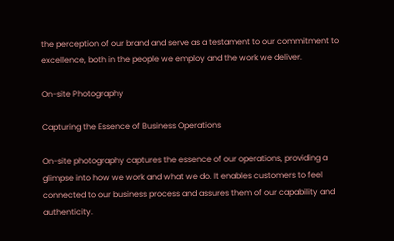the perception of our brand and serve as a testament to our commitment to excellence, both in the people we employ and the work we deliver.

On-site Photography

Capturing the Essence of Business Operations

On-site photography captures the essence of our operations, providing a glimpse into how we work and what we do. It enables customers to feel connected to our business process and assures them of our capability and authenticity.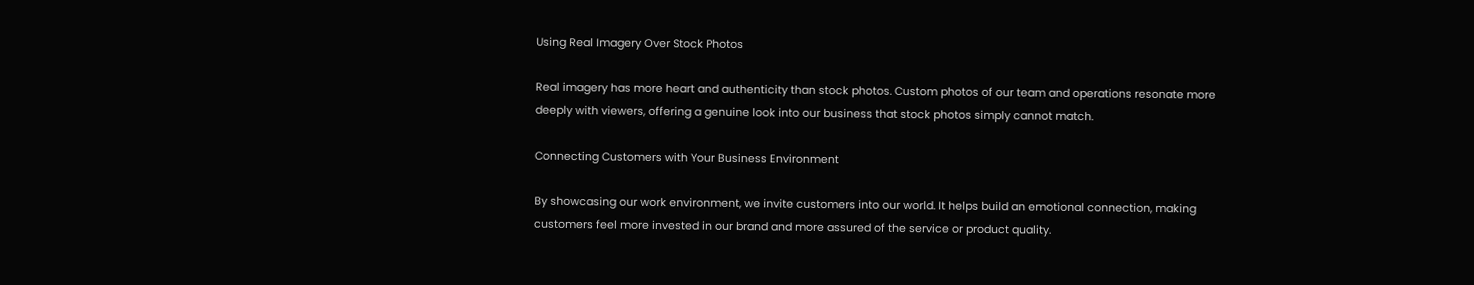Using Real Imagery Over Stock Photos

Real imagery has more heart and authenticity than stock photos. Custom photos of our team and operations resonate more deeply with viewers, offering a genuine look into our business that stock photos simply cannot match.

Connecting Customers with Your Business Environment

By showcasing our work environment, we invite customers into our world. It helps build an emotional connection, making customers feel more invested in our brand and more assured of the service or product quality.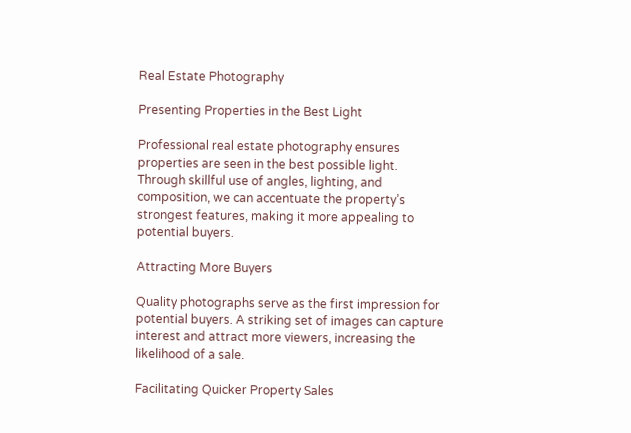Real Estate Photography

Presenting Properties in the Best Light

Professional real estate photography ensures properties are seen in the best possible light. Through skillful use of angles, lighting, and composition, we can accentuate the property’s strongest features, making it more appealing to potential buyers.

Attracting More Buyers

Quality photographs serve as the first impression for potential buyers. A striking set of images can capture interest and attract more viewers, increasing the likelihood of a sale.

Facilitating Quicker Property Sales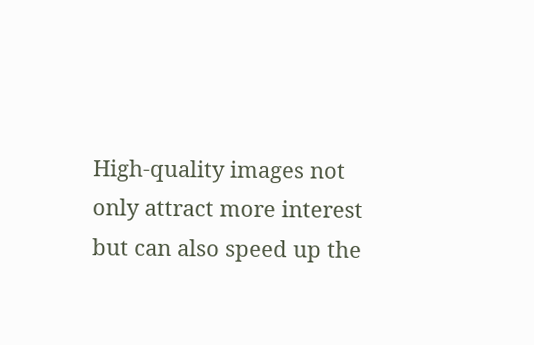High-quality images not only attract more interest but can also speed up the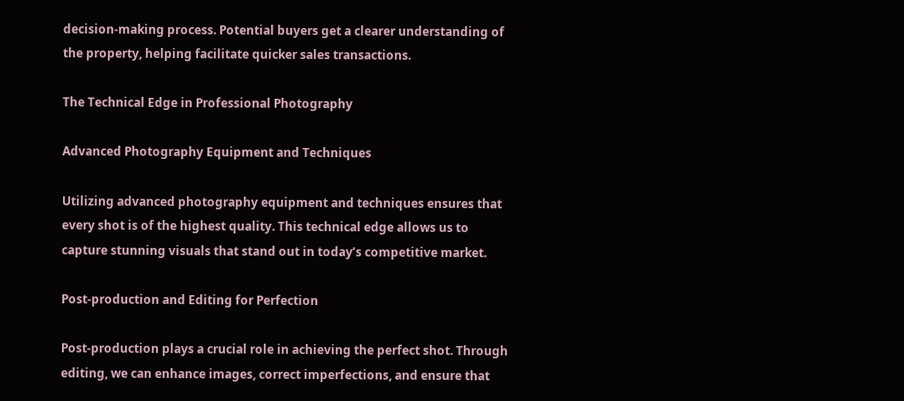decision-making process. Potential buyers get a clearer understanding of the property, helping facilitate quicker sales transactions.

The Technical Edge in Professional Photography

Advanced Photography Equipment and Techniques

Utilizing advanced photography equipment and techniques ensures that every shot is of the highest quality. This technical edge allows us to capture stunning visuals that stand out in today’s competitive market.

Post-production and Editing for Perfection

Post-production plays a crucial role in achieving the perfect shot. Through editing, we can enhance images, correct imperfections, and ensure that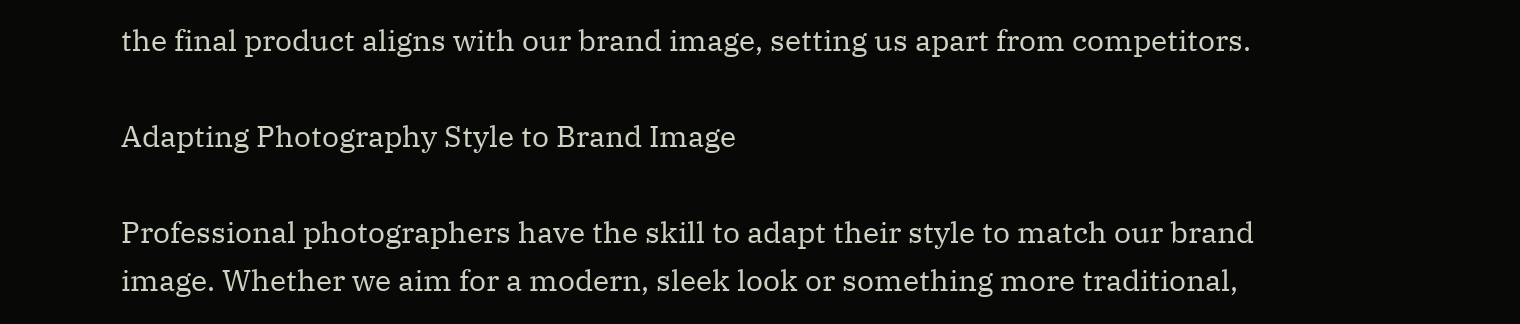the final product aligns with our brand image, setting us apart from competitors.

Adapting Photography Style to Brand Image

Professional photographers have the skill to adapt their style to match our brand image. Whether we aim for a modern, sleek look or something more traditional,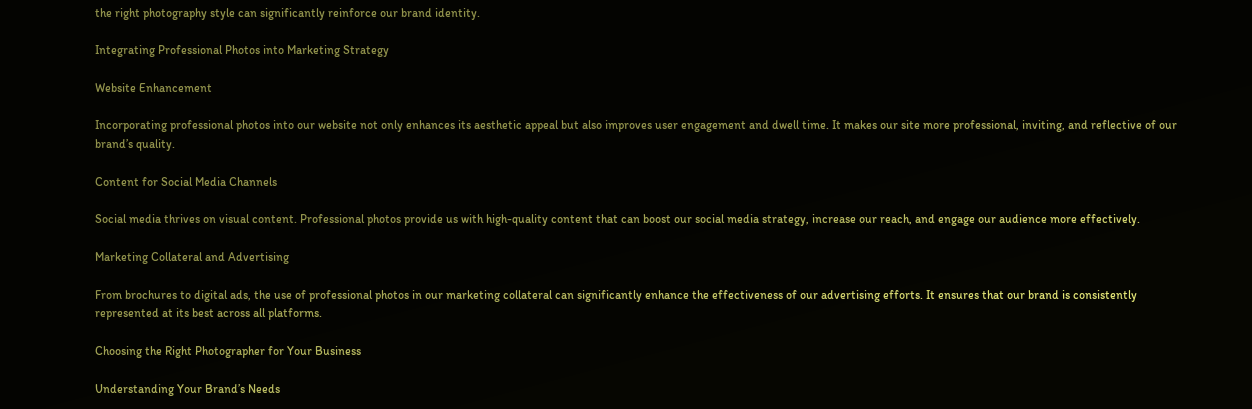the right photography style can significantly reinforce our brand identity.

Integrating Professional Photos into Marketing Strategy

Website Enhancement

Incorporating professional photos into our website not only enhances its aesthetic appeal but also improves user engagement and dwell time. It makes our site more professional, inviting, and reflective of our brand’s quality.

Content for Social Media Channels

Social media thrives on visual content. Professional photos provide us with high-quality content that can boost our social media strategy, increase our reach, and engage our audience more effectively.

Marketing Collateral and Advertising

From brochures to digital ads, the use of professional photos in our marketing collateral can significantly enhance the effectiveness of our advertising efforts. It ensures that our brand is consistently represented at its best across all platforms.

Choosing the Right Photographer for Your Business

Understanding Your Brand’s Needs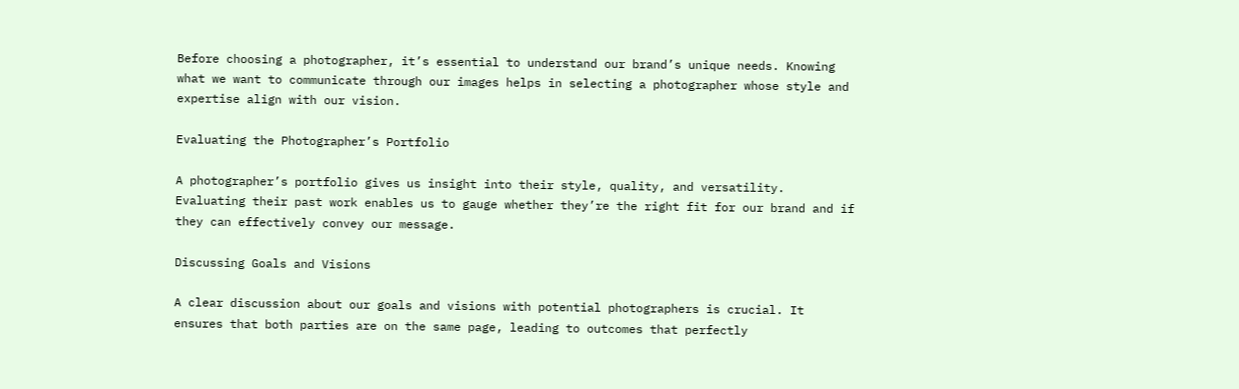Before choosing a photographer, it’s essential to understand our brand’s unique needs. Knowing what we want to communicate through our images helps in selecting a photographer whose style and expertise align with our vision.

Evaluating the Photographer’s Portfolio

A photographer’s portfolio gives us insight into their style, quality, and versatility. Evaluating their past work enables us to gauge whether they’re the right fit for our brand and if they can effectively convey our message.

Discussing Goals and Visions

A clear discussion about our goals and visions with potential photographers is crucial. It ensures that both parties are on the same page, leading to outcomes that perfectly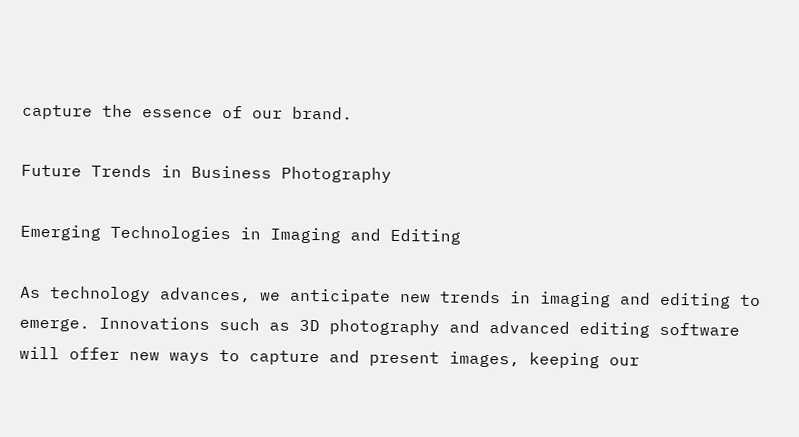capture the essence of our brand.

Future Trends in Business Photography

Emerging Technologies in Imaging and Editing

As technology advances, we anticipate new trends in imaging and editing to emerge. Innovations such as 3D photography and advanced editing software will offer new ways to capture and present images, keeping our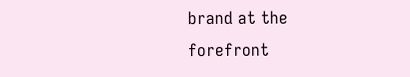brand at the forefront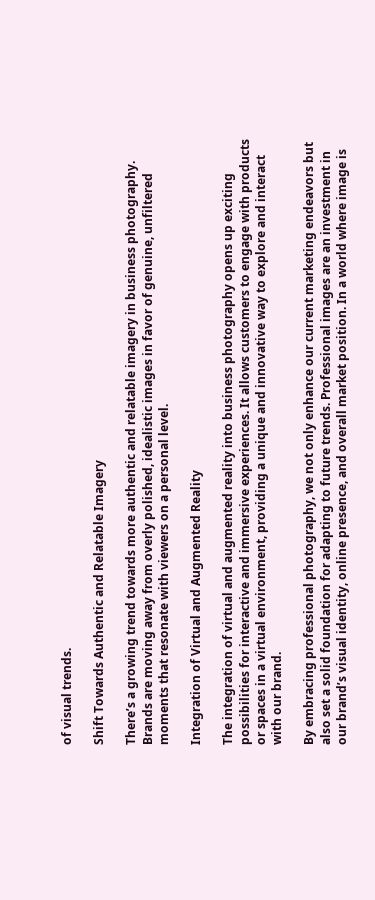of visual trends.

Shift Towards Authentic and Relatable Imagery

There’s a growing trend towards more authentic and relatable imagery in business photography. Brands are moving away from overly polished, idealistic images in favor of genuine, unfiltered moments that resonate with viewers on a personal level.

Integration of Virtual and Augmented Reality

The integration of virtual and augmented reality into business photography opens up exciting possibilities for interactive and immersive experiences. It allows customers to engage with products or spaces in a virtual environment, providing a unique and innovative way to explore and interact with our brand.

By embracing professional photography, we not only enhance our current marketing endeavors but also set a solid foundation for adapting to future trends. Professional images are an investment in our brand’s visual identity, online presence, and overall market position. In a world where image is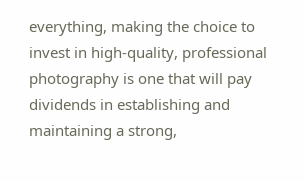everything, making the choice to invest in high-quality, professional photography is one that will pay dividends in establishing and maintaining a strong,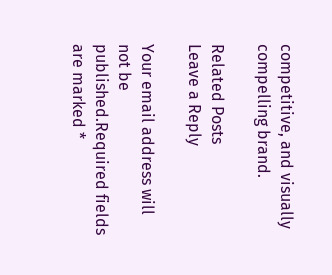competitive, and visually compelling brand.

Related Posts
Leave a Reply

Your email address will not be published.Required fields are marked *